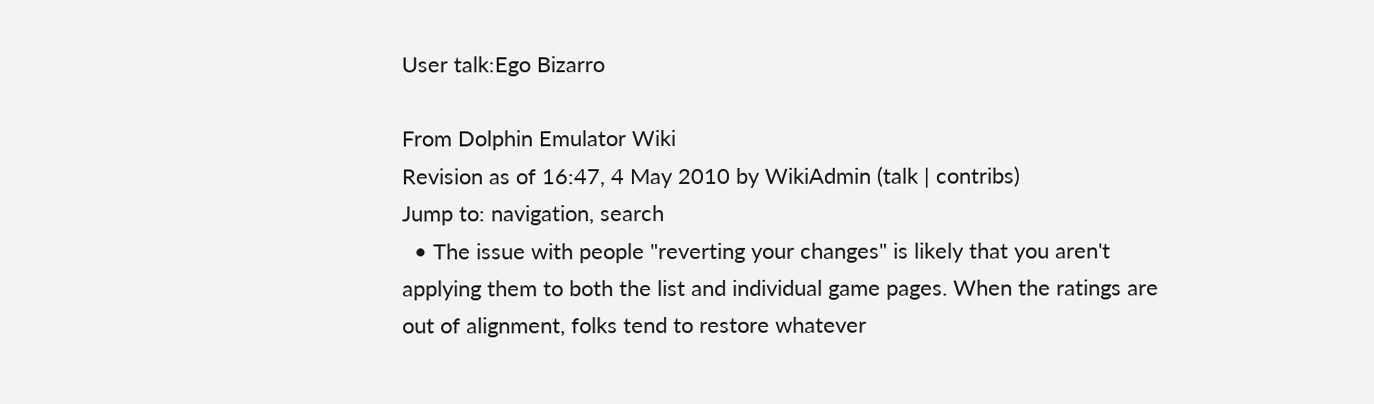User talk:Ego Bizarro

From Dolphin Emulator Wiki
Revision as of 16:47, 4 May 2010 by WikiAdmin (talk | contribs)
Jump to: navigation, search
  • The issue with people "reverting your changes" is likely that you aren't applying them to both the list and individual game pages. When the ratings are out of alignment, folks tend to restore whatever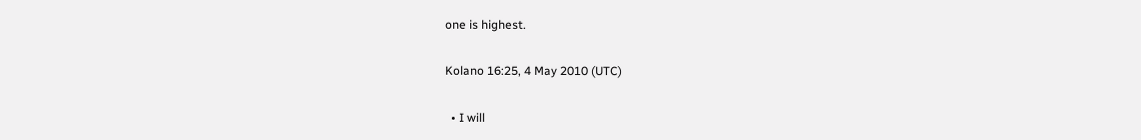one is highest.

Kolano 16:25, 4 May 2010 (UTC)

  • I will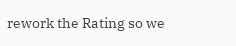rework the Rating so we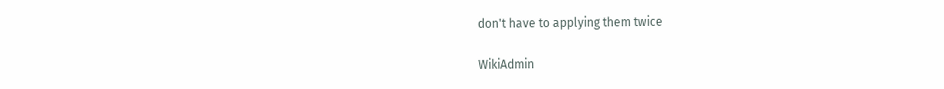don't have to applying them twice

WikiAdmin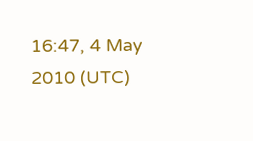16:47, 4 May 2010 (UTC)